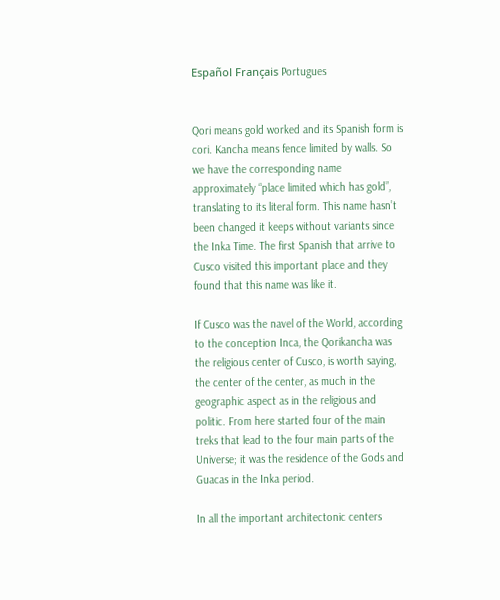Español Français Portugues


Qori means gold worked and its Spanish form is cori. Kancha means fence limited by walls. So we have the corresponding name approximately “place limited which has gold”, translating to its literal form. This name hasn’t been changed it keeps without variants since the Inka Time. The first Spanish that arrive to Cusco visited this important place and they found that this name was like it.

If Cusco was the navel of the World, according to the conception Inca, the Qorikancha was the religious center of Cusco, is worth saying, the center of the center, as much in the geographic aspect as in the religious and politic. From here started four of the main treks that lead to the four main parts of the Universe; it was the residence of the Gods and Guacas in the Inka period.

In all the important architectonic centers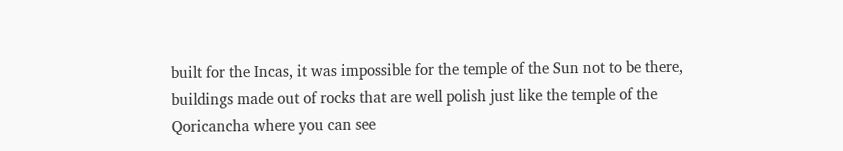built for the Incas, it was impossible for the temple of the Sun not to be there, buildings made out of rocks that are well polish just like the temple of the Qoricancha where you can see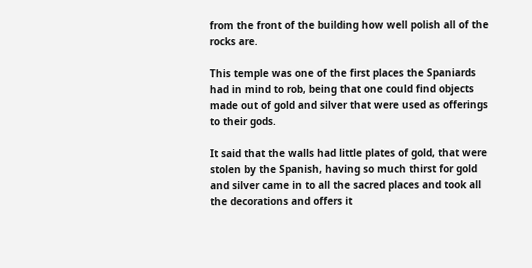from the front of the building how well polish all of the rocks are.

This temple was one of the first places the Spaniards had in mind to rob, being that one could find objects made out of gold and silver that were used as offerings to their gods.

It said that the walls had little plates of gold, that were stolen by the Spanish, having so much thirst for gold and silver came in to all the sacred places and took all the decorations and offers it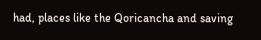had, places like the Qoricancha and saving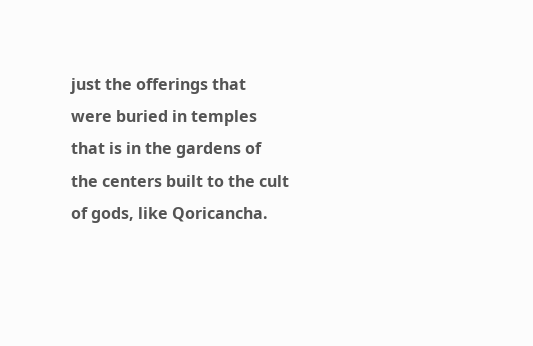just the offerings that were buried in temples that is in the gardens of the centers built to the cult of gods, like Qoricancha.